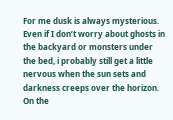For me dusk is always mysterious. Even if I don’t worry about ghosts in the backyard or monsters under the bed, i probably still get a little nervous when the sun sets and darkness creeps over the horizon. On the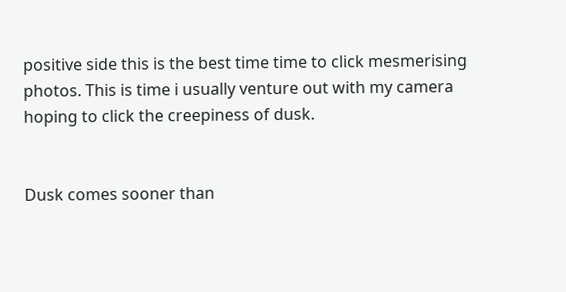positive side this is the best time time to click mesmerising photos. This is time i usually venture out with my camera hoping to click the creepiness of dusk.


Dusk comes sooner than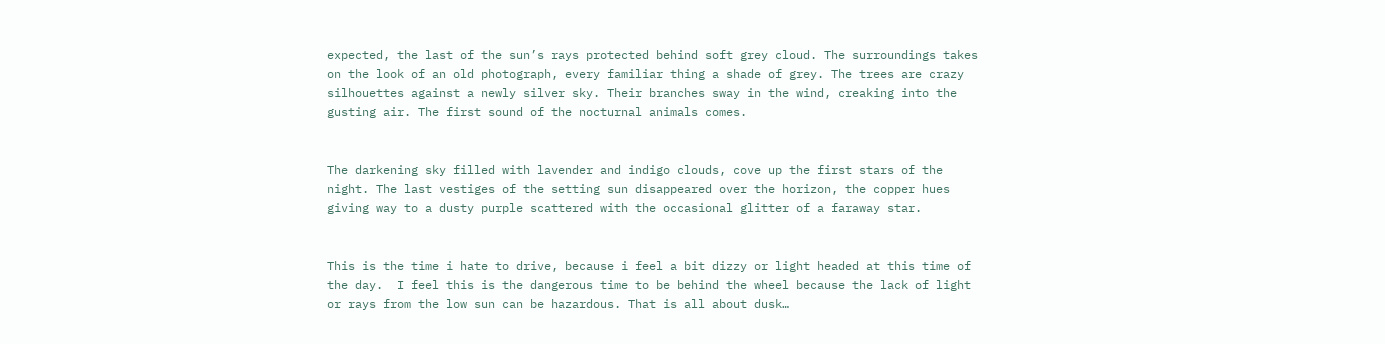expected, the last of the sun’s rays protected behind soft grey cloud. The surroundings takes on the look of an old photograph, every familiar thing a shade of grey. The trees are crazy silhouettes against a newly silver sky. Their branches sway in the wind, creaking into the gusting air. The first sound of the nocturnal animals comes.


The darkening sky filled with lavender and indigo clouds, cove up the first stars of the night. The last vestiges of the setting sun disappeared over the horizon, the copper hues giving way to a dusty purple scattered with the occasional glitter of a faraway star.


This is the time i hate to drive, because i feel a bit dizzy or light headed at this time of the day.  I feel this is the dangerous time to be behind the wheel because the lack of light or rays from the low sun can be hazardous. That is all about dusk…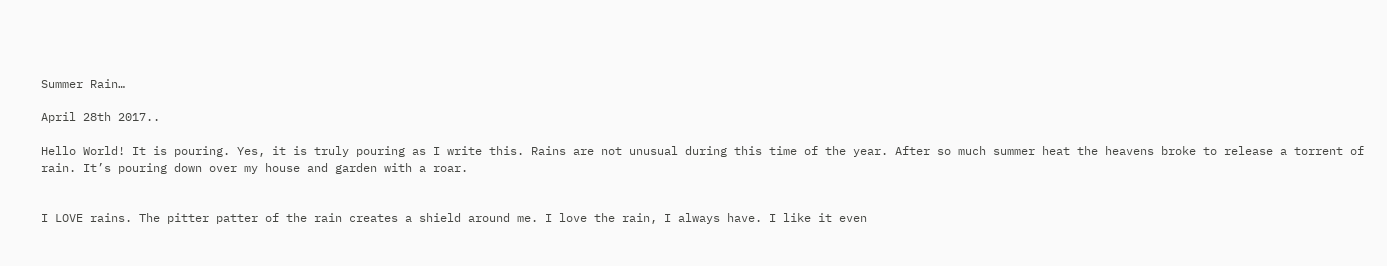Summer Rain…

April 28th 2017..

Hello World! It is pouring. Yes, it is truly pouring as I write this. Rains are not unusual during this time of the year. After so much summer heat the heavens broke to release a torrent of rain. It’s pouring down over my house and garden with a roar.


I LOVE rains. The pitter patter of the rain creates a shield around me. I love the rain, I always have. I like it even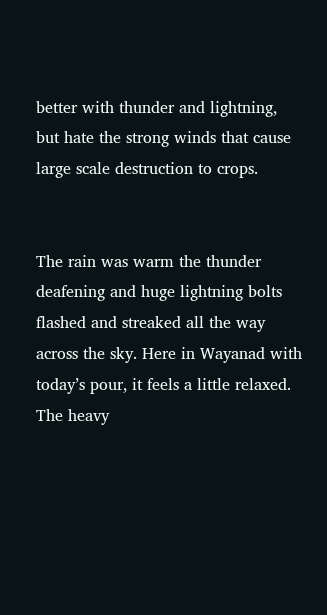better with thunder and lightning, but hate the strong winds that cause large scale destruction to crops.


The rain was warm the thunder deafening and huge lightning bolts flashed and streaked all the way across the sky. Here in Wayanad with today’s pour, it feels a little relaxed. The heavy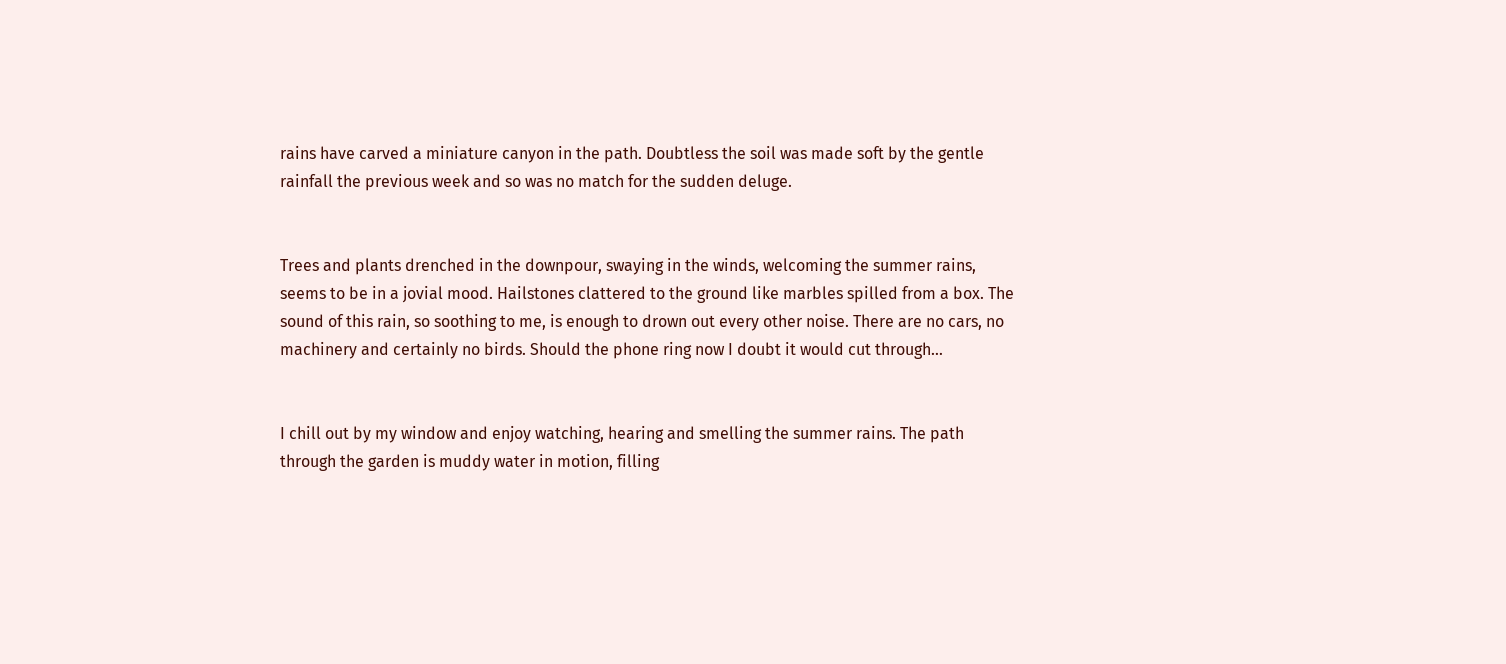rains have carved a miniature canyon in the path. Doubtless the soil was made soft by the gentle rainfall the previous week and so was no match for the sudden deluge.


Trees and plants drenched in the downpour, swaying in the winds, welcoming the summer rains, seems to be in a jovial mood. Hailstones clattered to the ground like marbles spilled from a box. The sound of this rain, so soothing to me, is enough to drown out every other noise. There are no cars, no machinery and certainly no birds. Should the phone ring now I doubt it would cut through…


I chill out by my window and enjoy watching, hearing and smelling the summer rains. The path through the garden is muddy water in motion, filling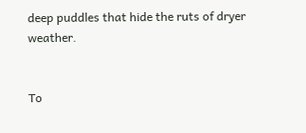deep puddles that hide the ruts of dryer weather.


To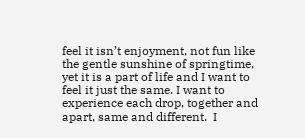feel it isn’t enjoyment, not fun like the gentle sunshine of springtime, yet it is a part of life and I want to feel it just the same. I want to experience each drop, together and apart, same and different.  I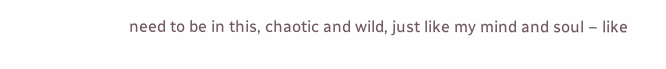need to be in this, chaotic and wild, just like my mind and soul – like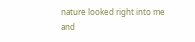nature looked right into me and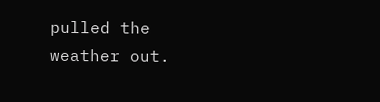pulled the weather out.